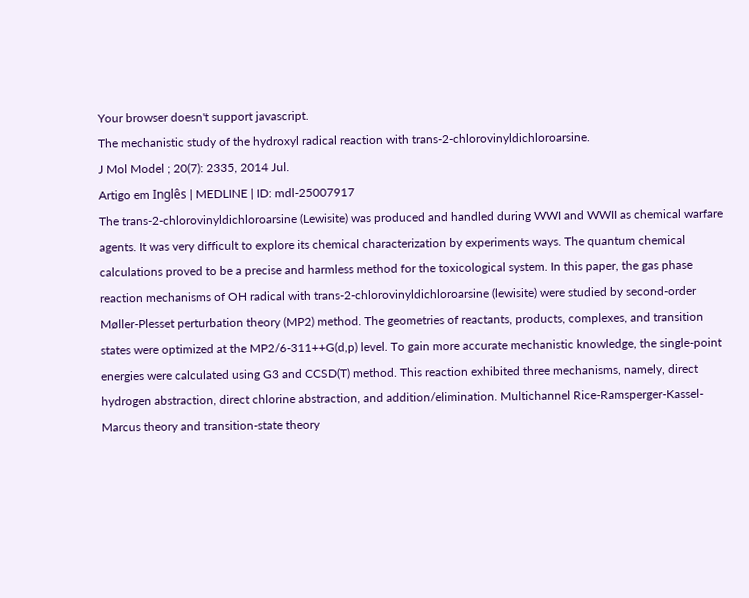Your browser doesn't support javascript.
The mechanistic study of the hydroxyl radical reaction with trans-2-chlorovinyldichloroarsine.
J Mol Model ; 20(7): 2335, 2014 Jul.
Artigo em Inglês | MEDLINE | ID: mdl-25007917
The trans-2-chlorovinyldichloroarsine (Lewisite) was produced and handled during WWI and WWII as chemical warfare agents. It was very difficult to explore its chemical characterization by experiments ways. The quantum chemical calculations proved to be a precise and harmless method for the toxicological system. In this paper, the gas phase reaction mechanisms of OH radical with trans-2-chlorovinyldichloroarsine (lewisite) were studied by second-order Møller-Plesset perturbation theory (MP2) method. The geometries of reactants, products, complexes, and transition states were optimized at the MP2/6-311++G(d,p) level. To gain more accurate mechanistic knowledge, the single-point energies were calculated using G3 and CCSD(T) method. This reaction exhibited three mechanisms, namely, direct hydrogen abstraction, direct chlorine abstraction, and addition/elimination. Multichannel Rice-Ramsperger-Kassel-Marcus theory and transition-state theory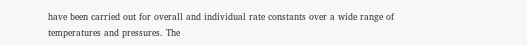have been carried out for overall and individual rate constants over a wide range of temperatures and pressures. The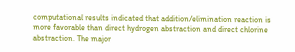computational results indicated that addition/elimination reaction is more favorable than direct hydrogen abstraction and direct chlorine abstraction. The major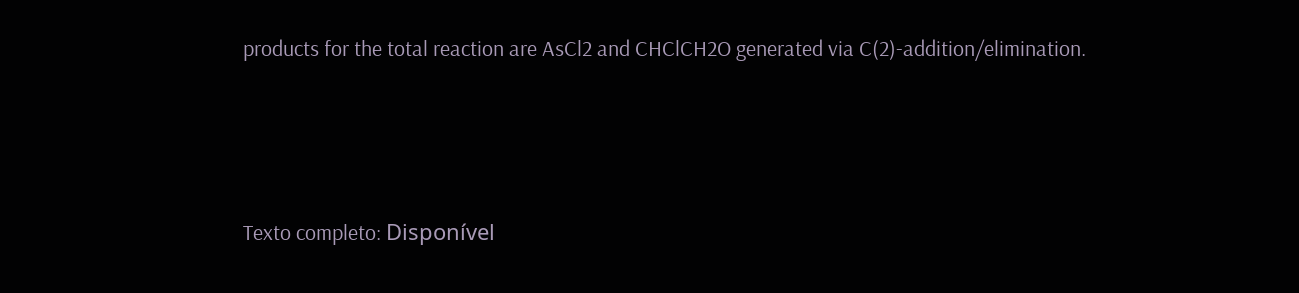products for the total reaction are AsCl2 and CHClCH2O generated via C(2)-addition/elimination.





Texto completo: Disponível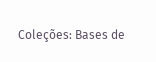Coleções: Bases de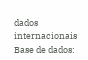dados internacionais Base de dados: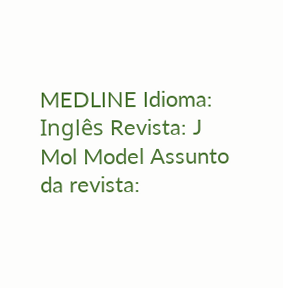MEDLINE Idioma: Inglês Revista: J Mol Model Assunto da revista: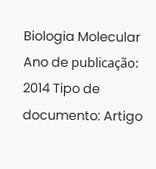Biologia Molecular Ano de publicação: 2014 Tipo de documento: Artigo